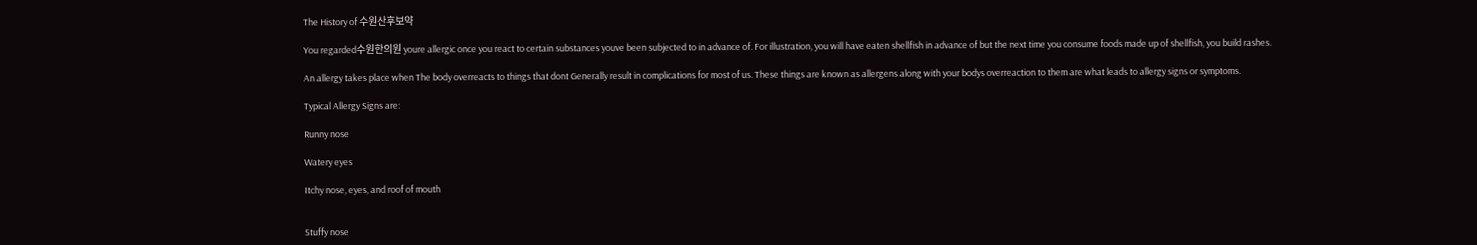The History of 수원산후보약

You regarded수원한의원 youre allergic once you react to certain substances youve been subjected to in advance of. For illustration, you will have eaten shellfish in advance of but the next time you consume foods made up of shellfish, you build rashes.

An allergy takes place when The body overreacts to things that dont Generally result in complications for most of us. These things are known as allergens along with your bodys overreaction to them are what leads to allergy signs or symptoms.

Typical Allergy Signs are:

Runny nose

Watery eyes

Itchy nose, eyes, and roof of mouth


Stuffy nose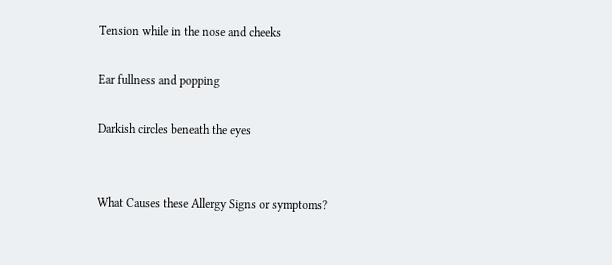Tension while in the nose and cheeks

Ear fullness and popping

Darkish circles beneath the eyes


What Causes these Allergy Signs or symptoms?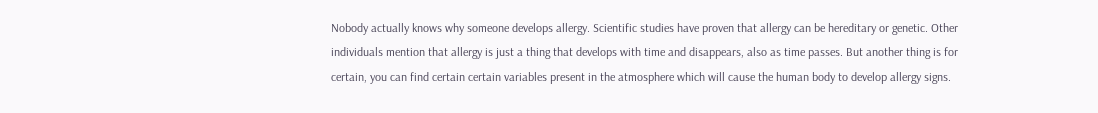Nobody actually knows why someone develops allergy. Scientific studies have proven that allergy can be hereditary or genetic. Other individuals mention that allergy is just a thing that develops with time and disappears, also as time passes. But another thing is for certain, you can find certain certain variables present in the atmosphere which will cause the human body to develop allergy signs.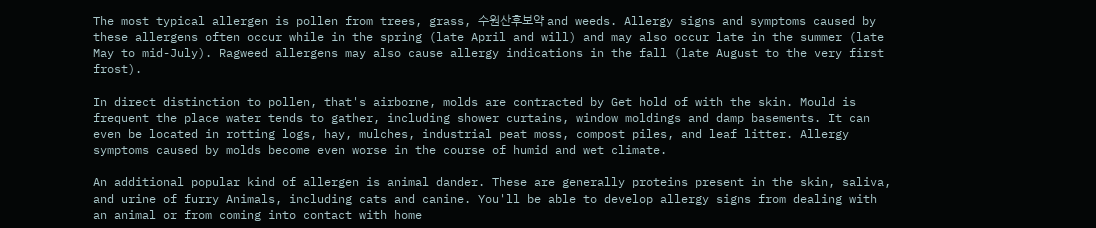The most typical allergen is pollen from trees, grass, 수원산후보약 and weeds. Allergy signs and symptoms caused by these allergens often occur while in the spring (late April and will) and may also occur late in the summer (late May to mid-July). Ragweed allergens may also cause allergy indications in the fall (late August to the very first frost).

In direct distinction to pollen, that's airborne, molds are contracted by Get hold of with the skin. Mould is frequent the place water tends to gather, including shower curtains, window moldings and damp basements. It can even be located in rotting logs, hay, mulches, industrial peat moss, compost piles, and leaf litter. Allergy symptoms caused by molds become even worse in the course of humid and wet climate.

An additional popular kind of allergen is animal dander. These are generally proteins present in the skin, saliva, and urine of furry Animals, including cats and canine. You'll be able to develop allergy signs from dealing with an animal or from coming into contact with home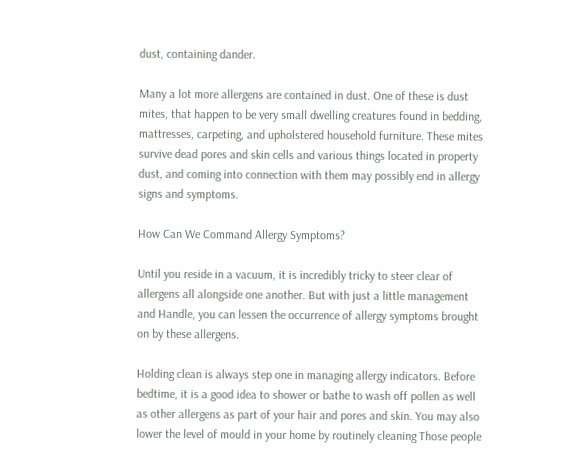dust, containing dander.

Many a lot more allergens are contained in dust. One of these is dust mites, that happen to be very small dwelling creatures found in bedding, mattresses, carpeting, and upholstered household furniture. These mites survive dead pores and skin cells and various things located in property dust, and coming into connection with them may possibly end in allergy signs and symptoms.

How Can We Command Allergy Symptoms?

Until you reside in a vacuum, it is incredibly tricky to steer clear of allergens all alongside one another. But with just a little management and Handle, you can lessen the occurrence of allergy symptoms brought on by these allergens.

Holding clean is always step one in managing allergy indicators. Before bedtime, it is a good idea to shower or bathe to wash off pollen as well as other allergens as part of your hair and pores and skin. You may also lower the level of mould in your home by routinely cleaning Those people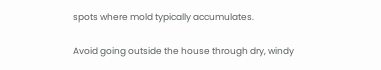spots where mold typically accumulates.

Avoid going outside the house through dry, windy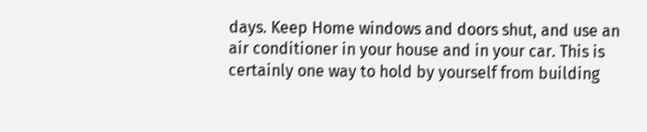days. Keep Home windows and doors shut, and use an air conditioner in your house and in your car. This is certainly one way to hold by yourself from building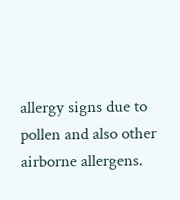allergy signs due to pollen and also other airborne allergens.